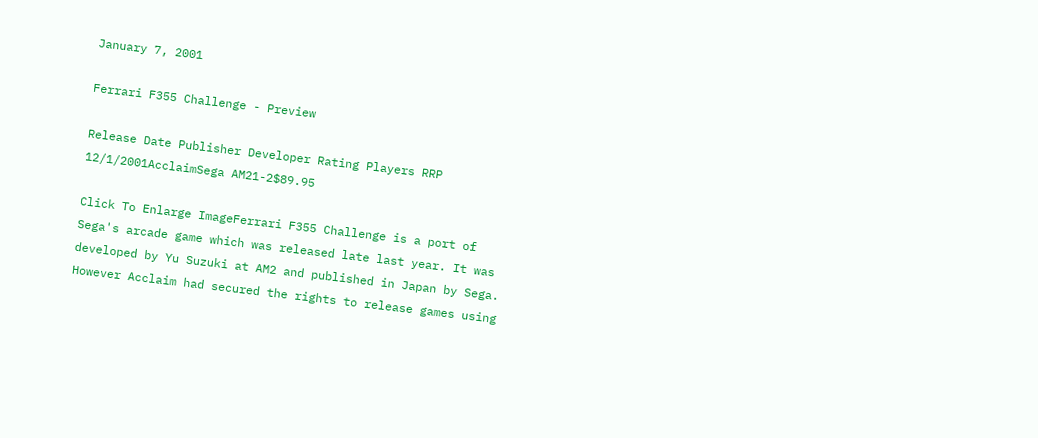January 7, 2001

Ferrari F355 Challenge - Preview

Release Date Publisher Developer Rating Players RRP
12/1/2001AcclaimSega AM21-2$89.95

Click To Enlarge ImageFerrari F355 Challenge is a port of Sega's arcade game which was released late last year. It was developed by Yu Suzuki at AM2 and published in Japan by Sega. However Acclaim had secured the rights to release games using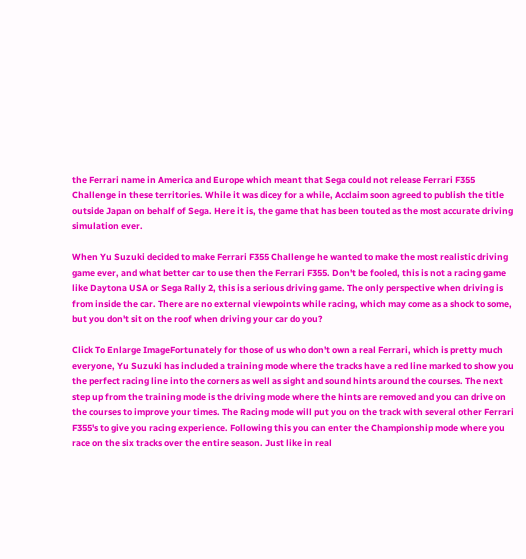the Ferrari name in America and Europe which meant that Sega could not release Ferrari F355 Challenge in these territories. While it was dicey for a while, Acclaim soon agreed to publish the title outside Japan on behalf of Sega. Here it is, the game that has been touted as the most accurate driving simulation ever.

When Yu Suzuki decided to make Ferrari F355 Challenge he wanted to make the most realistic driving game ever, and what better car to use then the Ferrari F355. Don't be fooled, this is not a racing game like Daytona USA or Sega Rally 2, this is a serious driving game. The only perspective when driving is from inside the car. There are no external viewpoints while racing, which may come as a shock to some, but you don't sit on the roof when driving your car do you?

Click To Enlarge ImageFortunately for those of us who don't own a real Ferrari, which is pretty much everyone, Yu Suzuki has included a training mode where the tracks have a red line marked to show you the perfect racing line into the corners as well as sight and sound hints around the courses. The next step up from the training mode is the driving mode where the hints are removed and you can drive on the courses to improve your times. The Racing mode will put you on the track with several other Ferrari F355's to give you racing experience. Following this you can enter the Championship mode where you race on the six tracks over the entire season. Just like in real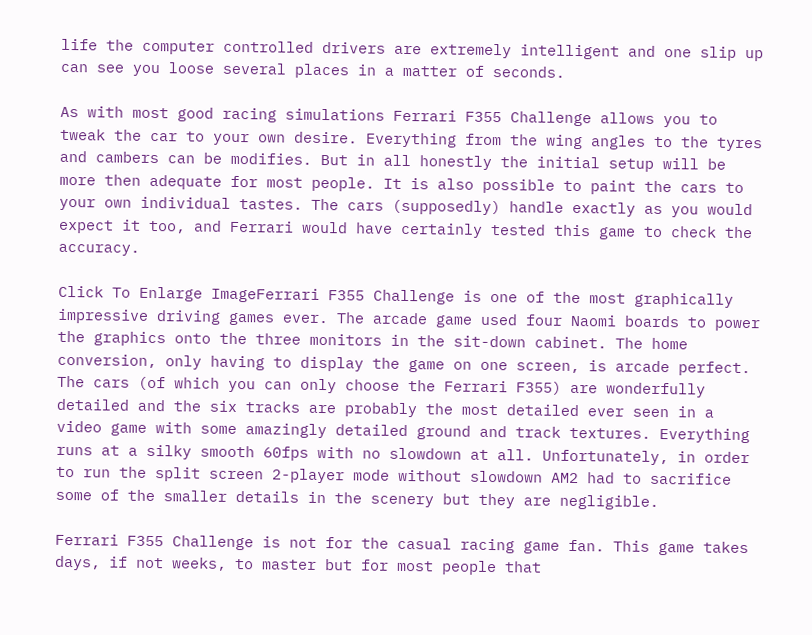life the computer controlled drivers are extremely intelligent and one slip up can see you loose several places in a matter of seconds.

As with most good racing simulations Ferrari F355 Challenge allows you to tweak the car to your own desire. Everything from the wing angles to the tyres and cambers can be modifies. But in all honestly the initial setup will be more then adequate for most people. It is also possible to paint the cars to your own individual tastes. The cars (supposedly) handle exactly as you would expect it too, and Ferrari would have certainly tested this game to check the accuracy.

Click To Enlarge ImageFerrari F355 Challenge is one of the most graphically impressive driving games ever. The arcade game used four Naomi boards to power the graphics onto the three monitors in the sit-down cabinet. The home conversion, only having to display the game on one screen, is arcade perfect. The cars (of which you can only choose the Ferrari F355) are wonderfully detailed and the six tracks are probably the most detailed ever seen in a video game with some amazingly detailed ground and track textures. Everything runs at a silky smooth 60fps with no slowdown at all. Unfortunately, in order to run the split screen 2-player mode without slowdown AM2 had to sacrifice some of the smaller details in the scenery but they are negligible.

Ferrari F355 Challenge is not for the casual racing game fan. This game takes days, if not weeks, to master but for most people that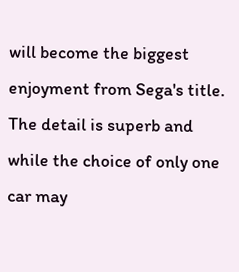will become the biggest enjoyment from Sega's title. The detail is superb and while the choice of only one car may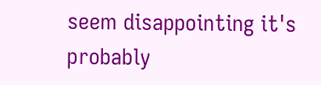seem disappointing it's probably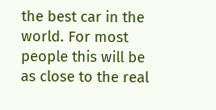the best car in the world. For most people this will be as close to the real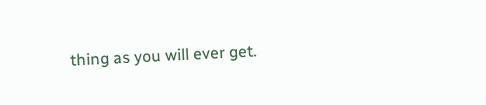thing as you will ever get.